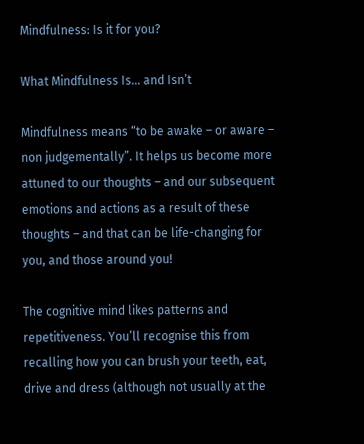Mindfulness: Is it for you?

What Mindfulness Is… and Isn’t

Mindfulness means “to be awake – or aware – non judgementally”. It helps us become more attuned to our thoughts – and our subsequent emotions and actions as a result of these thoughts – and that can be life-changing for you, and those around you!

The cognitive mind likes patterns and repetitiveness. You’ll recognise this from recalling how you can brush your teeth, eat, drive and dress (although not usually at the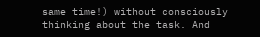same time!) without consciously thinking about the task. And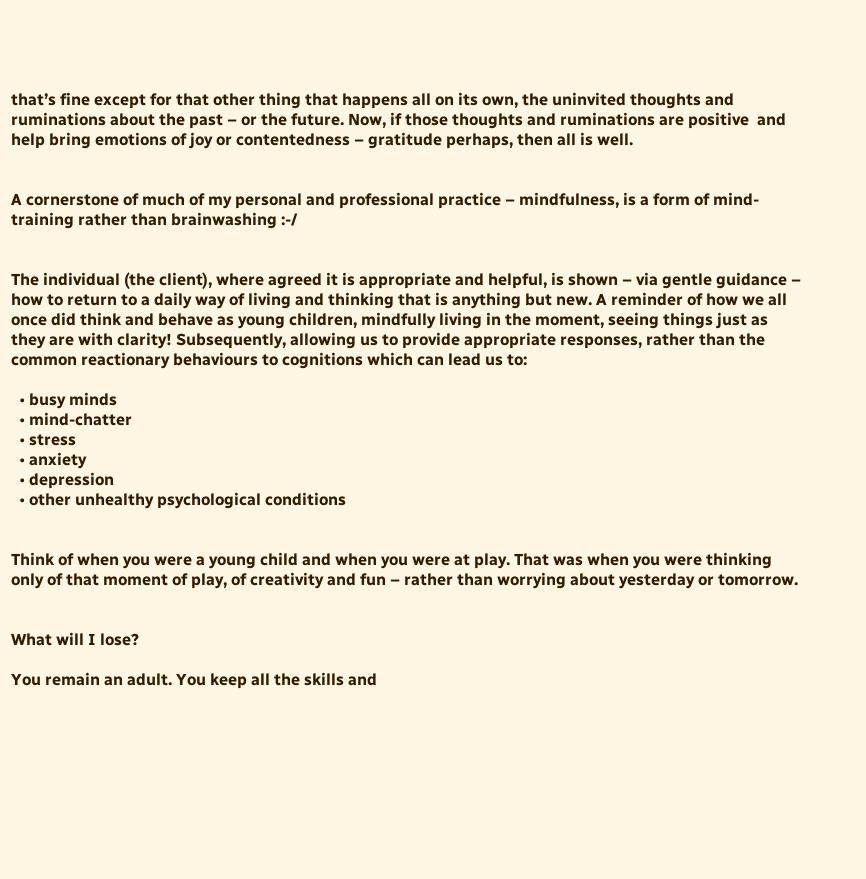that’s fine except for that other thing that happens all on its own, the uninvited thoughts and ruminations about the past – or the future. Now, if those thoughts and ruminations are positive  and help bring emotions of joy or contentedness – gratitude perhaps, then all is well.


A cornerstone of much of my personal and professional practice – mindfulness, is a form of mind-training rather than brainwashing :-/


The individual (the client), where agreed it is appropriate and helpful, is shown – via gentle guidance – how to return to a daily way of living and thinking that is anything but new. A reminder of how we all once did think and behave as young children, mindfully living in the moment, seeing things just as they are with clarity! Subsequently, allowing us to provide appropriate responses, rather than the common reactionary behaviours to cognitions which can lead us to:

  • busy minds
  • mind-chatter
  • stress
  • anxiety
  • depression
  • other unhealthy psychological conditions


Think of when you were a young child and when you were at play. That was when you were thinking only of that moment of play, of creativity and fun – rather than worrying about yesterday or tomorrow.


What will I lose?

You remain an adult. You keep all the skills and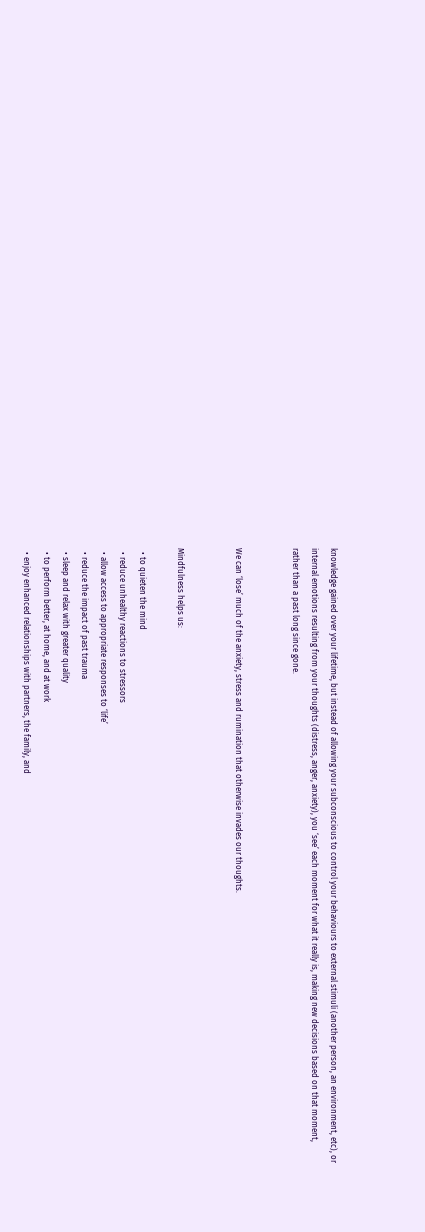knowledge gained over your lifetime, but instead of allowing your subconscious to control your behaviours to external stimuli (another person, an environment, etc), or internal emotions resulting from your thoughts (distress, anger, anxiety), you ‘see’ each moment for what it really is, making new decisions based on that moment, rather than a past long since gone.


We can ‘lose’ much of the anxiety, stress and rumination that otherwise invades our thoughts.


Mindfulness helps us:

  • to quieten the mind
  • reduce unhealthy reactions to stressors
  • allow access to appropriate responses to ‘life’
  • reduce the impact of past trauma
  • sleep and relax with greater quality
  • to perform better, at home, and at work
  • enjoy enhanced relationships with partners, the family, and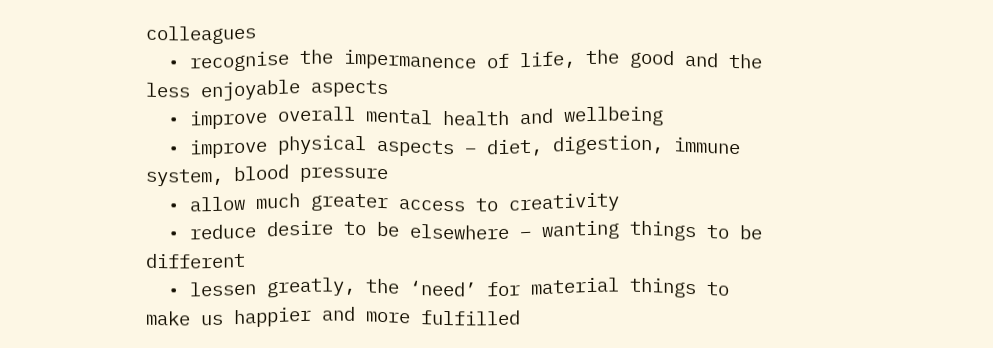colleagues
  • recognise the impermanence of life, the good and the less enjoyable aspects
  • improve overall mental health and wellbeing
  • improve physical aspects – diet, digestion, immune system, blood pressure
  • allow much greater access to creativity
  • reduce desire to be elsewhere – wanting things to be different
  • lessen greatly, the ‘need’ for material things to make us happier and more fulfilled